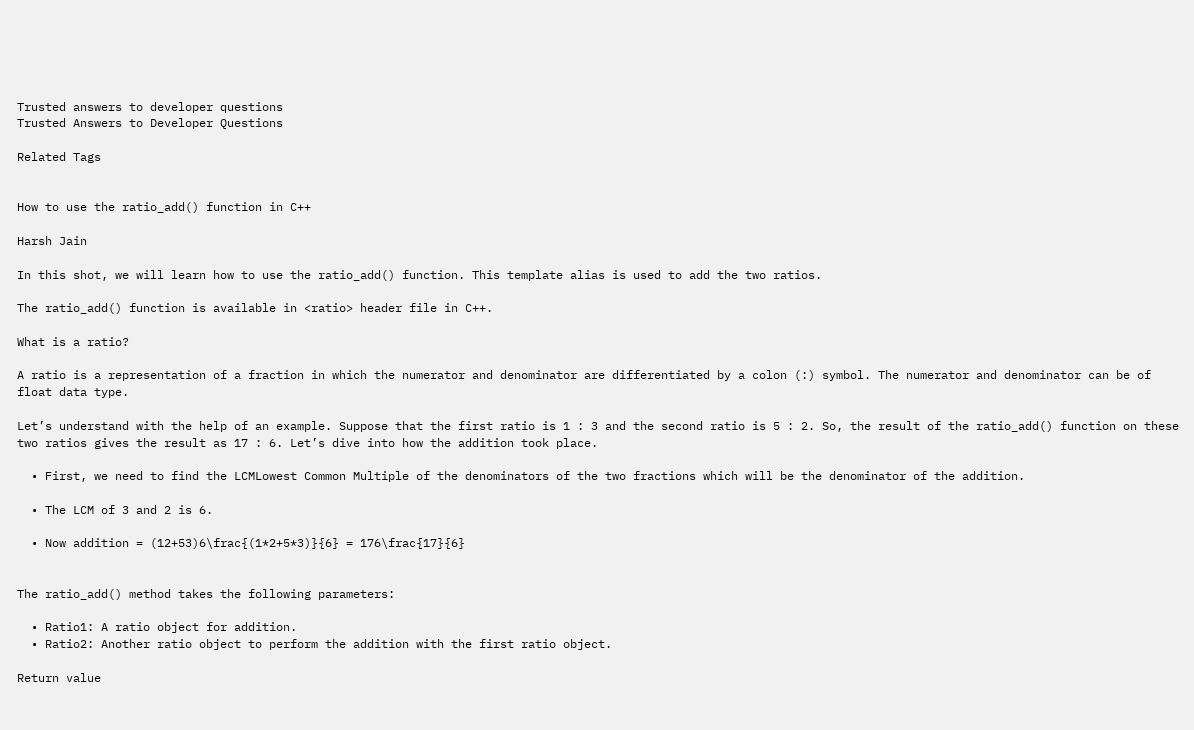Trusted answers to developer questions
Trusted Answers to Developer Questions

Related Tags


How to use the ratio_add() function in C++

Harsh Jain

In this shot, we will learn how to use the ratio_add() function. This template alias is used to add the two ratios.

The ratio_add() function is available in <ratio> header file in C++.

What is a ratio?

A ratio is a representation of a fraction in which the numerator and denominator are differentiated by a colon (:) symbol. The numerator and denominator can be of float data type.

Let’s understand with the help of an example. Suppose that the first ratio is 1 : 3 and the second ratio is 5 : 2. So, the result of the ratio_add() function on these two ratios gives the result as 17 : 6. Let’s dive into how the addition took place.

  • First, we need to find the LCMLowest Common Multiple of the denominators of the two fractions which will be the denominator of the addition.

  • The LCM of 3 and 2 is 6.

  • Now addition = (12+53)6\frac{(1*2+5*3)}{6} = 176\frac{17}{6}


The ratio_add() method takes the following parameters:

  • Ratio1: A ratio object for addition.
  • Ratio2: Another ratio object to perform the addition with the first ratio object.

Return value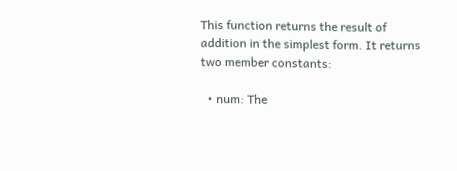This function returns the result of addition in the simplest form. It returns two member constants:

  • num: The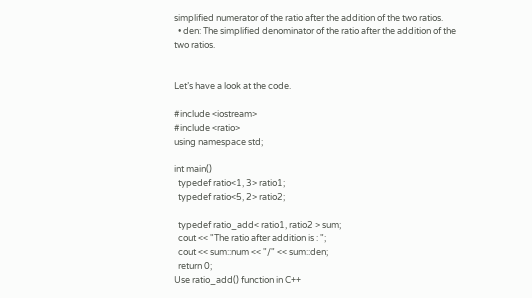simplified numerator of the ratio after the addition of the two ratios.
  • den: The simplified denominator of the ratio after the addition of the two ratios.


Let’s have a look at the code.

#include <iostream>
#include <ratio>
using namespace std;

int main()
  typedef ratio<1, 3> ratio1;
  typedef ratio<5, 2> ratio2;

  typedef ratio_add< ratio1, ratio2 > sum;
  cout << "The ratio after addition is : ";
  cout << sum::num << "/" << sum::den;
  return 0;
Use ratio_add() function in C++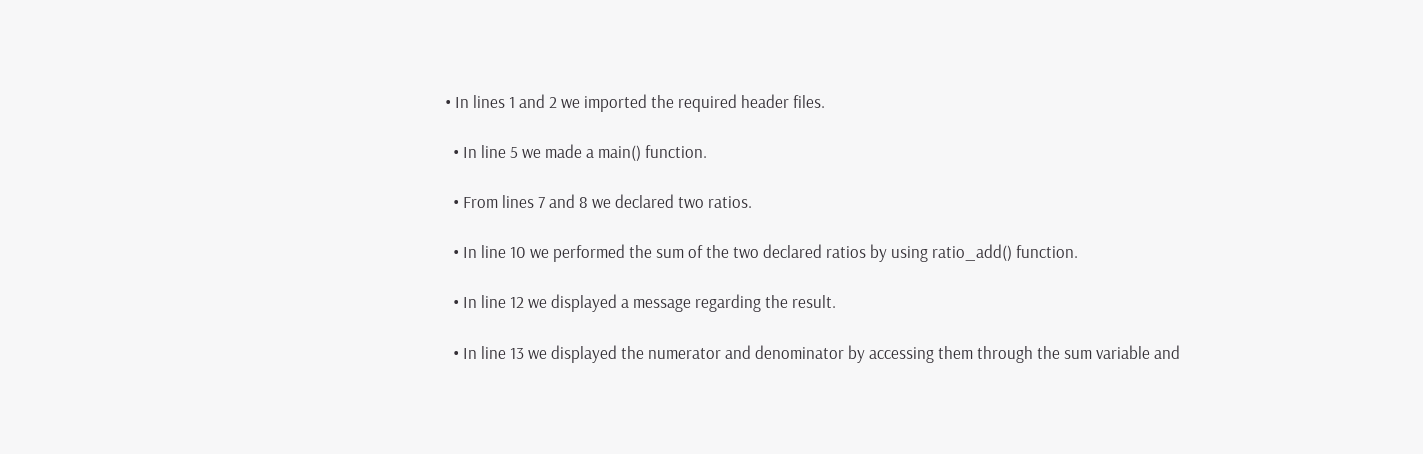• In lines 1 and 2 we imported the required header files.

  • In line 5 we made a main() function.

  • From lines 7 and 8 we declared two ratios.

  • In line 10 we performed the sum of the two declared ratios by using ratio_add() function.

  • In line 12 we displayed a message regarding the result.

  • In line 13 we displayed the numerator and denominator by accessing them through the sum variable and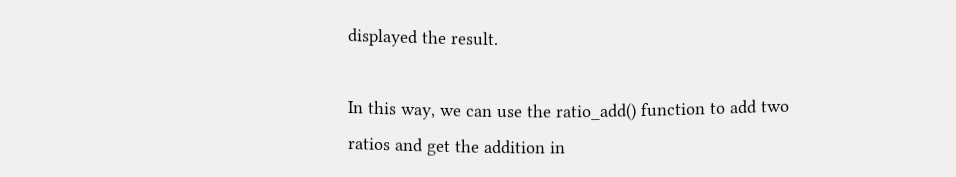displayed the result.

In this way, we can use the ratio_add() function to add two ratios and get the addition in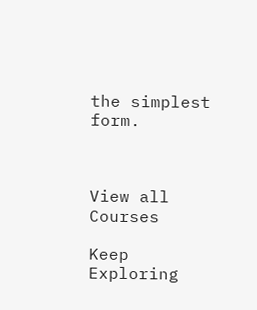the simplest form.



View all Courses

Keep Exploring